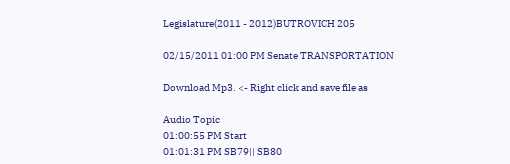Legislature(2011 - 2012)BUTROVICH 205

02/15/2011 01:00 PM Senate TRANSPORTATION

Download Mp3. <- Right click and save file as

Audio Topic
01:00:55 PM Start
01:01:31 PM SB79|| SB80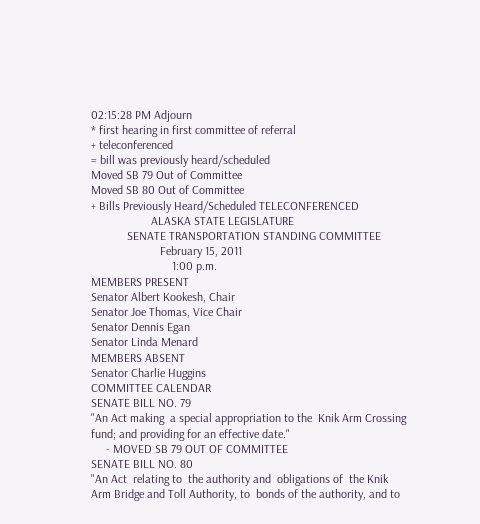02:15:28 PM Adjourn
* first hearing in first committee of referral
+ teleconferenced
= bill was previously heard/scheduled
Moved SB 79 Out of Committee
Moved SB 80 Out of Committee
+ Bills Previously Heard/Scheduled TELECONFERENCED
                    ALASKA STATE LEGISLATURE
            SENATE TRANSPORTATION STANDING COMMITTEE
                       February 15, 2011
                           1:00 p.m.
MEMBERS PRESENT
Senator Albert Kookesh, Chair
Senator Joe Thomas, Vice Chair
Senator Dennis Egan
Senator Linda Menard
MEMBERS ABSENT
Senator Charlie Huggins
COMMITTEE CALENDAR
SENATE BILL NO. 79
"An Act making  a special appropriation to the  Knik Arm Crossing
fund; and providing for an effective date."
     - MOVED SB 79 OUT OF COMMITTEE
SENATE BILL NO. 80
"An Act  relating to  the authority and  obligations of  the Knik
Arm Bridge and Toll Authority, to  bonds of the authority, and to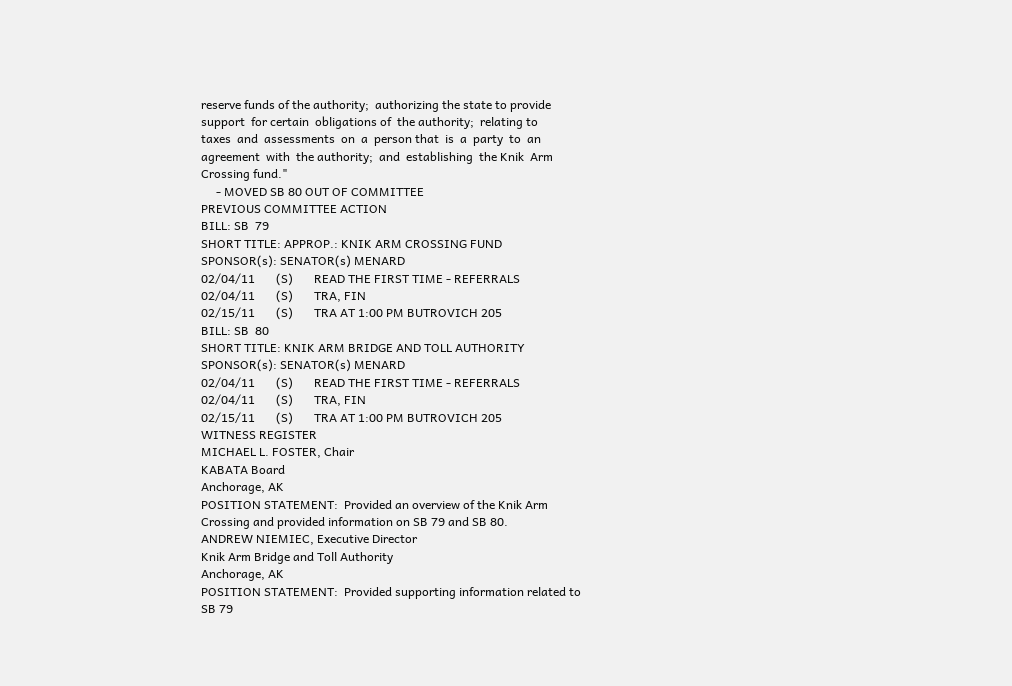reserve funds of the authority;  authorizing the state to provide
support  for certain  obligations of  the authority;  relating to
taxes  and  assessments  on  a  person that  is  a  party  to  an
agreement  with  the authority;  and  establishing  the Knik  Arm
Crossing fund."
     - MOVED SB 80 OUT OF COMMITTEE
PREVIOUS COMMITTEE ACTION
BILL: SB  79
SHORT TITLE: APPROP.: KNIK ARM CROSSING FUND
SPONSOR(s): SENATOR(s) MENARD
02/04/11       (S)       READ THE FIRST TIME - REFERRALS
02/04/11       (S)       TRA, FIN
02/15/11       (S)       TRA AT 1:00 PM BUTROVICH 205
BILL: SB  80
SHORT TITLE: KNIK ARM BRIDGE AND TOLL AUTHORITY
SPONSOR(s): SENATOR(s) MENARD
02/04/11       (S)       READ THE FIRST TIME - REFERRALS
02/04/11       (S)       TRA, FIN
02/15/11       (S)       TRA AT 1:00 PM BUTROVICH 205
WITNESS REGISTER
MICHAEL L. FOSTER, Chair
KABATA Board
Anchorage, AK
POSITION STATEMENT:  Provided an overview of the Knik Arm
Crossing and provided information on SB 79 and SB 80.
ANDREW NIEMIEC, Executive Director
Knik Arm Bridge and Toll Authority
Anchorage, AK
POSITION STATEMENT:  Provided supporting information related to
SB 79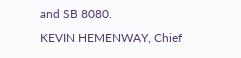and SB 8080.
KEVIN HEMENWAY, Chief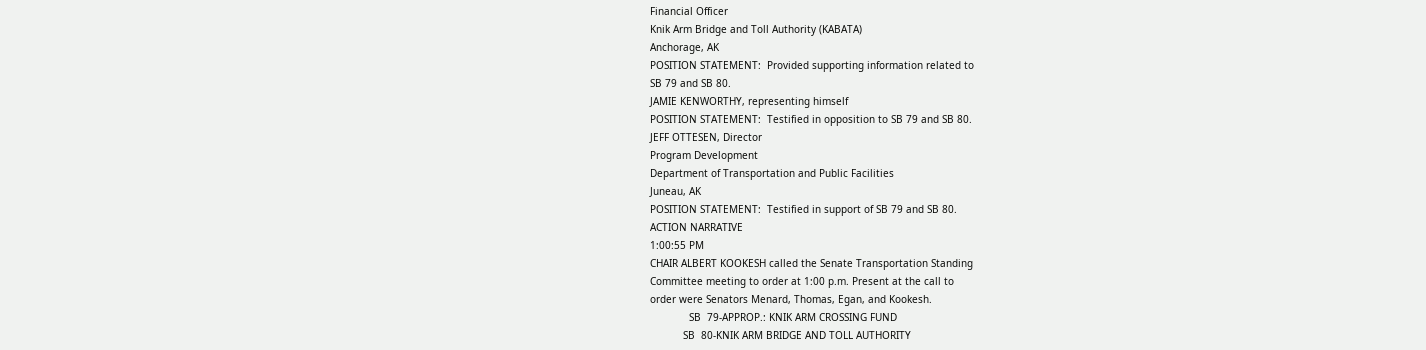Financial Officer
Knik Arm Bridge and Toll Authority (KABATA)
Anchorage, AK
POSITION STATEMENT:  Provided supporting information related to
SB 79 and SB 80.
JAMIE KENWORTHY, representing himself
POSITION STATEMENT:  Testified in opposition to SB 79 and SB 80.
JEFF OTTESEN, Director
Program Development
Department of Transportation and Public Facilities
Juneau, AK
POSITION STATEMENT:  Testified in support of SB 79 and SB 80.
ACTION NARRATIVE
1:00:55 PM
CHAIR ALBERT KOOKESH called the Senate Transportation Standing
Committee meeting to order at 1:00 p.m. Present at the call to
order were Senators Menard, Thomas, Egan, and Kookesh.
             SB  79-APPROP.: KNIK ARM CROSSING FUND
           SB  80-KNIK ARM BRIDGE AND TOLL AUTHORITY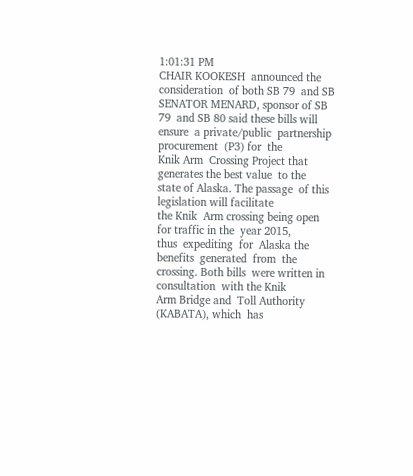1:01:31 PM
CHAIR KOOKESH  announced the consideration  of both SB 79  and SB
SENATOR MENARD, sponsor of SB 79  and SB 80 said these bills will
ensure  a private/public  partnership  procurement  (P3) for  the
Knik Arm  Crossing Project that  generates the best value  to the
state of Alaska. The passage  of this legislation will facilitate
the Knik  Arm crossing being open  for traffic in the  year 2015,
thus  expediting  for  Alaska the  benefits  generated  from  the
crossing. Both bills  were written in consultation  with the Knik
Arm Bridge and  Toll Authority (KABATA), which  has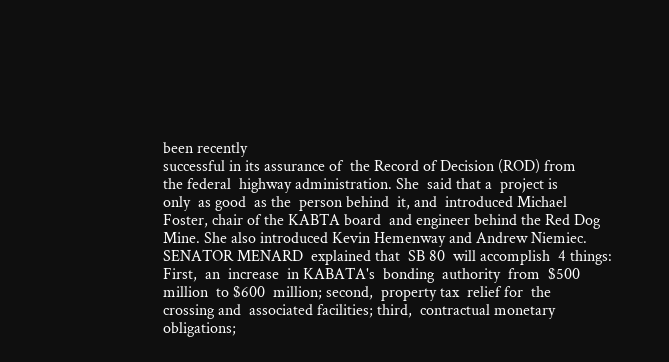been recently
successful in its assurance of  the Record of Decision (ROD) from
the federal  highway administration. She  said that a  project is
only  as good  as the  person behind  it, and  introduced Michael
Foster, chair of the KABTA board  and engineer behind the Red Dog
Mine. She also introduced Kevin Hemenway and Andrew Niemiec.
SENATOR MENARD  explained that  SB 80  will accomplish  4 things:
First,  an  increase  in KABATA's  bonding  authority  from  $500
million  to $600  million; second,  property tax  relief for  the
crossing and  associated facilities; third,  contractual monetary
obligations;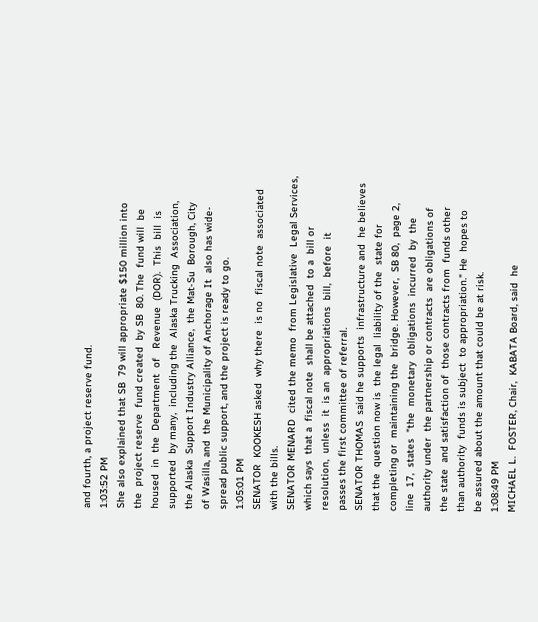and fourth, a project reserve fund.
1:03:52 PM
She also explained that SB  79 will appropriate $150 million into
the  project reserve  fund created  by SB  80. The  fund will  be
housed  in  the  Department  of   Revenue  (DOR).  This  bill  is
supported  by many,  including the  Alaska Trucking  Association,
the Alaska  Support Industry Alliance,  the Mat-Su  Borough, City
of Wasilla, and  the Municipality of Anchorage It  also has wide-
spread public support, and the project is ready to go.
1:05:01 PM
SENATOR  KOOKESH asked  why there  is no  fiscal note  associated
with the bills.
SENATOR MENARD  cited the memo  from Legislative  Legal Services,
which says  that a  fiscal note  shall be attached  to a  bill or
resolution,  unless  it  is an  appropriations  bill,  before  it
passes the first committee of referral.
SENATOR THOMAS  said he supports  infrastructure and  he believes
that the  question now is  the legal  liability of the  state for
completing or  maintaining the  bridge. However,  SB 80,  page 2,
line  17,  states  "the  monetary  obligations  incurred  by  the
authority under  the partnership or contracts  are obligations of
the state  and satisfaction of  those contracts from  funds other
than authority  funds is subject  to appropriation." He  hopes to
be assured about the amount that could be at risk.
1:08:49 PM
MICHAEL L.  FOSTER, Chair,  KABATA Board, said  he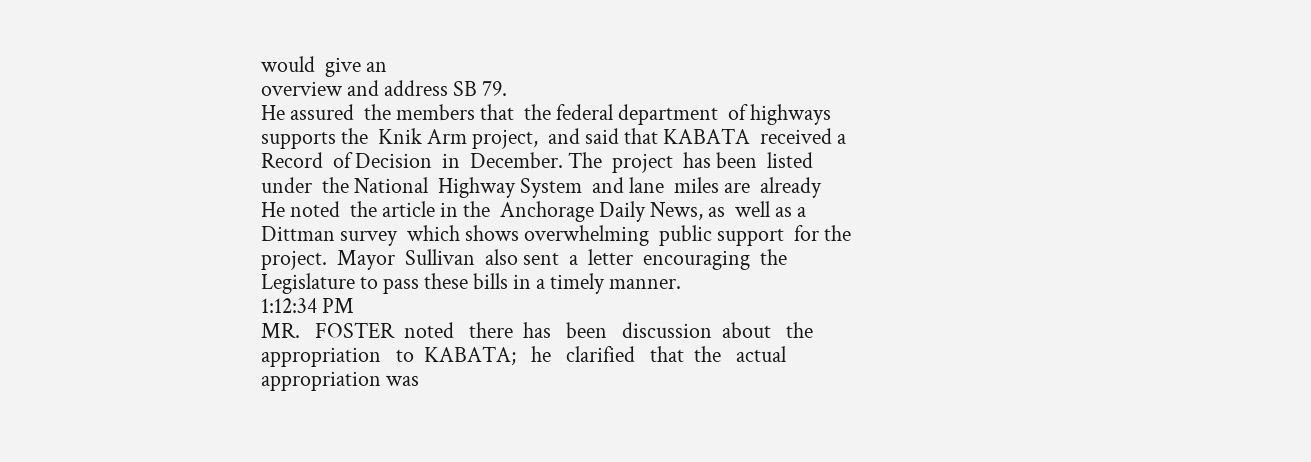would  give an
overview and address SB 79.
He assured  the members that  the federal department  of highways
supports the  Knik Arm project,  and said that KABATA  received a
Record  of Decision  in  December. The  project  has been  listed
under  the National  Highway System  and lane  miles are  already
He noted  the article in the  Anchorage Daily News, as  well as a
Dittman survey  which shows overwhelming  public support  for the
project.  Mayor  Sullivan  also sent  a  letter  encouraging  the
Legislature to pass these bills in a timely manner.
1:12:34 PM
MR.   FOSTER  noted   there  has   been   discussion  about   the
appropriation   to  KABATA;   he   clarified   that  the   actual
appropriation was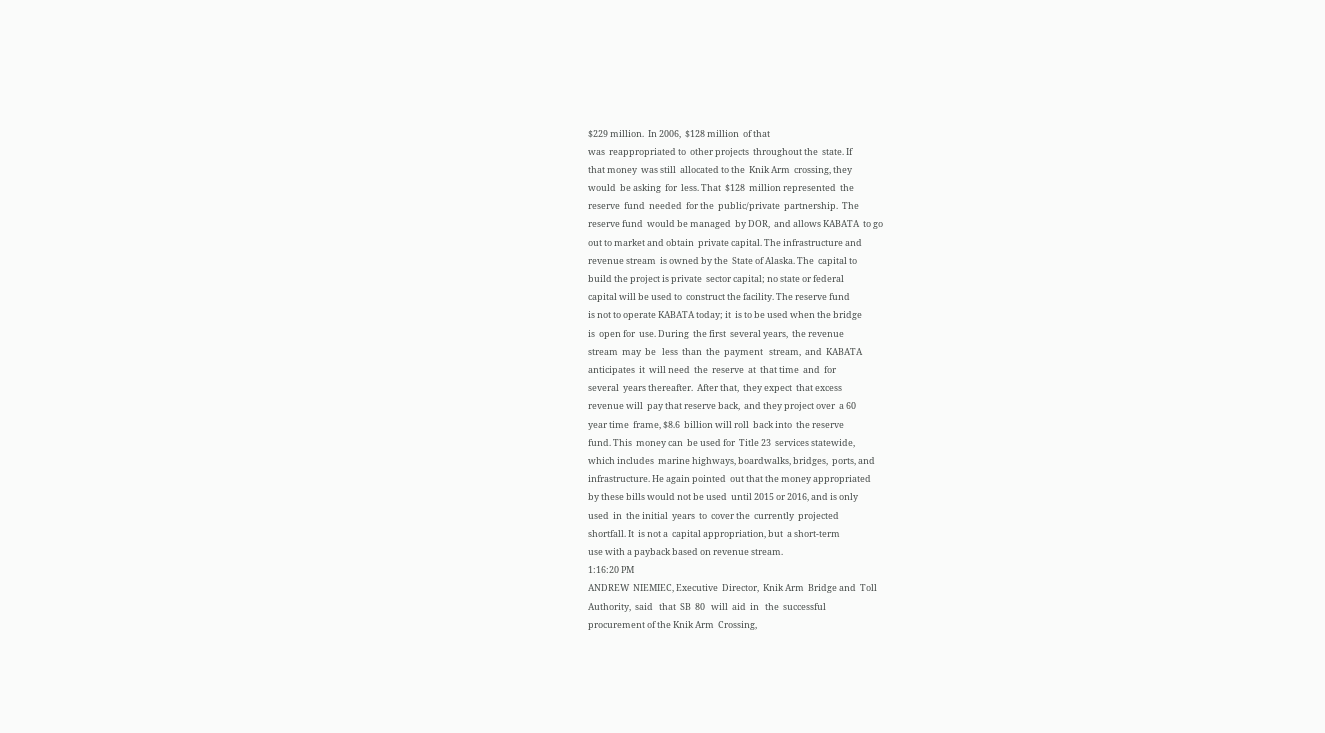$229 million.  In 2006,  $128 million  of that
was  reappropriated to  other projects  throughout the  state. If
that money  was still  allocated to the  Knik Arm  crossing, they
would  be asking  for  less. That  $128  million represented  the
reserve  fund  needed  for the  public/private  partnership.  The
reserve fund  would be managed  by DOR,  and allows KABATA  to go
out to market and obtain  private capital. The infrastructure and
revenue stream  is owned by the  State of Alaska. The  capital to
build the project is private  sector capital; no state or federal
capital will be used to  construct the facility. The reserve fund
is not to operate KABATA today; it  is to be used when the bridge
is  open for  use. During  the first  several years,  the revenue
stream  may  be   less  than  the  payment   stream,  and  KABATA
anticipates  it  will need  the  reserve  at  that time  and  for
several  years thereafter.  After that,  they expect  that excess
revenue will  pay that reserve back,  and they project over  a 60
year time  frame, $8.6  billion will roll  back into  the reserve
fund. This  money can  be used for  Title 23  services statewide,
which includes  marine highways, boardwalks, bridges,  ports, and
infrastructure. He again pointed  out that the money appropriated
by these bills would not be used  until 2015 or 2016, and is only
used  in  the initial  years  to  cover the  currently  projected
shortfall. It  is not a  capital appropriation, but  a short-term
use with a payback based on revenue stream.
1:16:20 PM
ANDREW  NIEMIEC, Executive  Director,  Knik Arm  Bridge and  Toll
Authority,  said   that  SB  80   will  aid  in   the  successful
procurement of the Knik Arm  Crossing,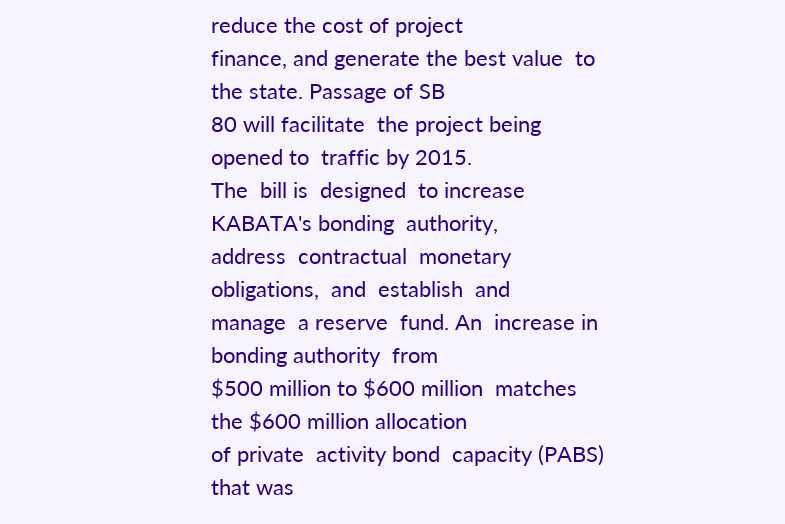reduce the cost of project
finance, and generate the best value  to the state. Passage of SB
80 will facilitate  the project being opened to  traffic by 2015.
The  bill is  designed  to increase  KABATA's bonding  authority,
address  contractual  monetary  obligations,  and  establish  and
manage  a reserve  fund. An  increase in  bonding authority  from
$500 million to $600 million  matches the $600 million allocation
of private  activity bond  capacity (PABS)  that was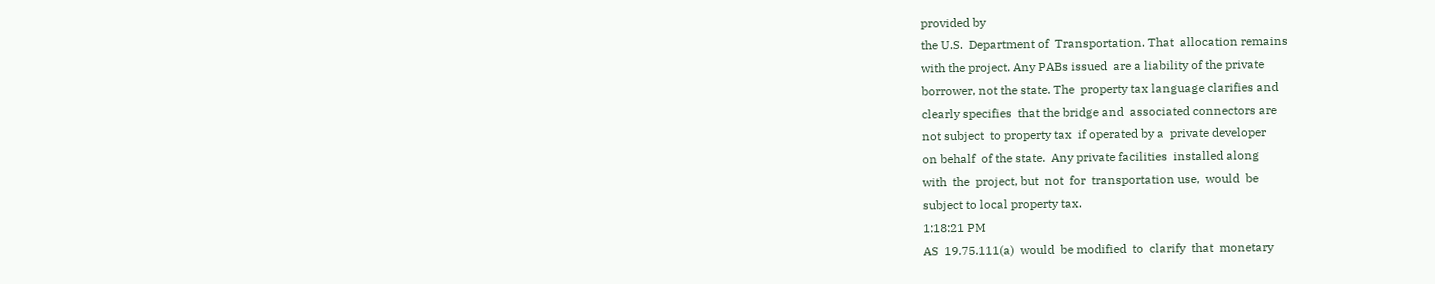provided by
the U.S.  Department of  Transportation. That  allocation remains
with the project. Any PABs issued  are a liability of the private
borrower, not the state. The  property tax language clarifies and
clearly specifies  that the bridge and  associated connectors are
not subject  to property tax  if operated by a  private developer
on behalf  of the state.  Any private facilities  installed along
with  the  project, but  not  for  transportation use,  would  be
subject to local property tax.
1:18:21 PM
AS  19.75.111(a)  would  be modified  to  clarify  that  monetary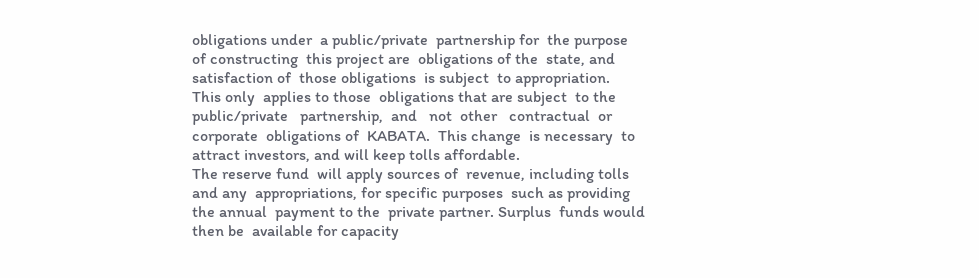obligations under  a public/private  partnership for  the purpose
of constructing  this project are  obligations of the  state, and
satisfaction of  those obligations  is subject  to appropriation.
This only  applies to those  obligations that are subject  to the
public/private   partnership,  and   not  other   contractual  or
corporate  obligations of  KABATA.  This change  is necessary  to
attract investors, and will keep tolls affordable.
The reserve fund  will apply sources of  revenue, including tolls
and any  appropriations, for specific purposes  such as providing
the annual  payment to the  private partner. Surplus  funds would
then be  available for capacity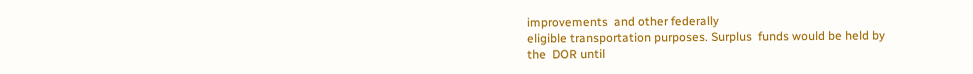improvements  and other federally
eligible transportation purposes. Surplus  funds would be held by
the  DOR until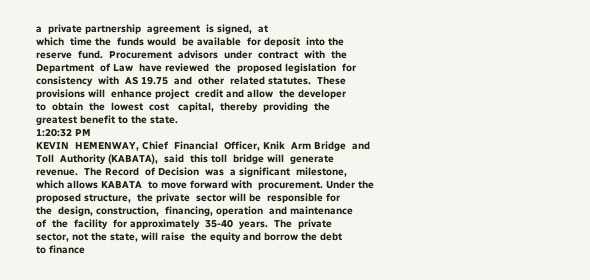a  private partnership  agreement  is signed,  at
which  time the  funds would  be available  for deposit  into the
reserve  fund.  Procurement  advisors  under  contract  with  the
Department  of Law  have reviewed  the  proposed legislation  for
consistency  with  AS 19.75  and  other  related statutes.  These
provisions will  enhance project  credit and allow  the developer
to  obtain  the  lowest  cost   capital,  thereby  providing  the
greatest benefit to the state.
1:20:32 PM
KEVIN  HEMENWAY, Chief  Financial  Officer, Knik  Arm Bridge  and
Toll  Authority (KABATA),  said  this toll  bridge will  generate
revenue.  The Record  of Decision  was  a significant  milestone,
which allows KABATA  to move forward with  procurement. Under the
proposed structure,  the private  sector will be  responsible for
the  design, construction,  financing, operation  and maintenance
of  the  facility  for approximately  35-40  years.  The  private
sector, not the state, will raise  the equity and borrow the debt
to finance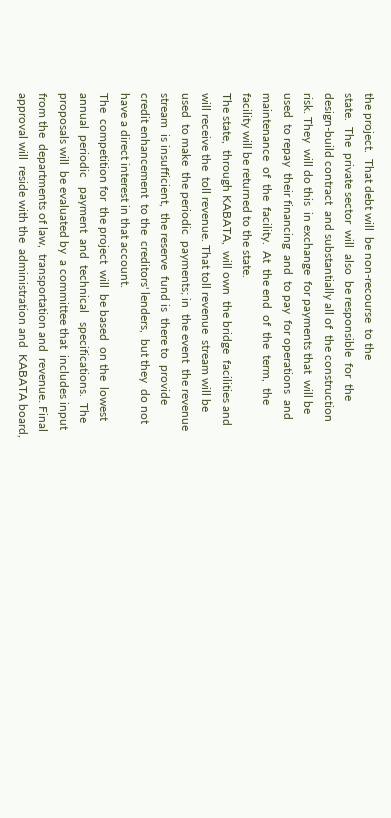the project.  That debt will  be non-recourse  to the
state.  The  private sector  will  also  be responsible  for  the
design-build contract  and substantially all of  the construction
risk. They  will do this  in exchange  for payments that  will be
used  to repay  their financing  and  to pay  for operations  and
maintenance  of  the  facility.  At  the end  of  the  term,  the
facility will be returned to the state.
The state,  through KABATA,  will own  the bridge  facilities and
will receive the  toll revenue. That toll revenue  stream will be
used  to make  the periodic  payments; in  the event  the revenue
stream  is insufficient,  the reserve  fund is  there to  provide
credit enhancement  to the  creditors' lenders,  but they  do not
have a direct interest in that account.
The  competition for  the project  will  be based  on the  lowest
annual  periodic   payment  and  technical   specifications.  The
proposals will  be evaluated by  a committee that  includes input
from the  departments of law,  transportation and  revenue. Final
approval will  reside with the  administration and  KABATA board,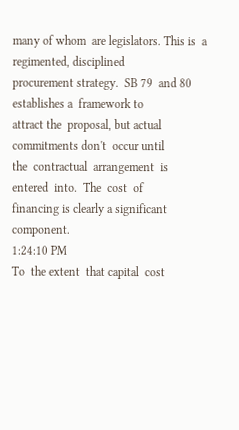many of whom  are legislators. This is  a regimented, disciplined
procurement strategy.  SB 79  and 80  establishes a  framework to
attract the  proposal, but actual  commitments don't  occur until
the  contractual  arrangement  is   entered  into.  The  cost  of
financing is clearly a significant component.
1:24:10 PM
To  the extent  that capital  cost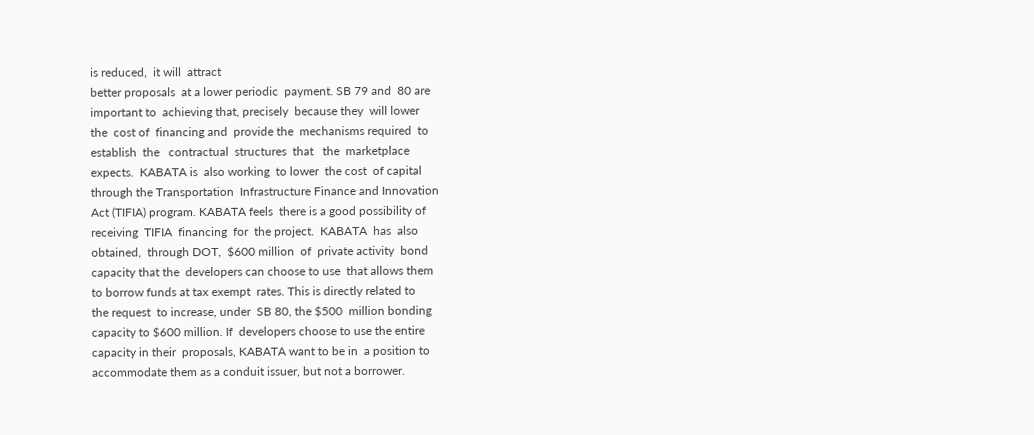is reduced,  it will  attract
better proposals  at a lower periodic  payment. SB 79 and  80 are
important to  achieving that, precisely  because they  will lower
the  cost of  financing and  provide the  mechanisms required  to
establish  the   contractual  structures  that   the  marketplace
expects.  KABATA is  also working  to lower  the cost  of capital
through the Transportation  Infrastructure Finance and Innovation
Act (TIFIA) program. KABATA feels  there is a good possibility of
receiving  TIFIA  financing  for  the project.  KABATA  has  also
obtained,  through DOT,  $600 million  of  private activity  bond
capacity that the  developers can choose to use  that allows them
to borrow funds at tax exempt  rates. This is directly related to
the request  to increase, under  SB 80, the $500  million bonding
capacity to $600 million. If  developers choose to use the entire
capacity in their  proposals, KABATA want to be in  a position to
accommodate them as a conduit issuer, but not a borrower.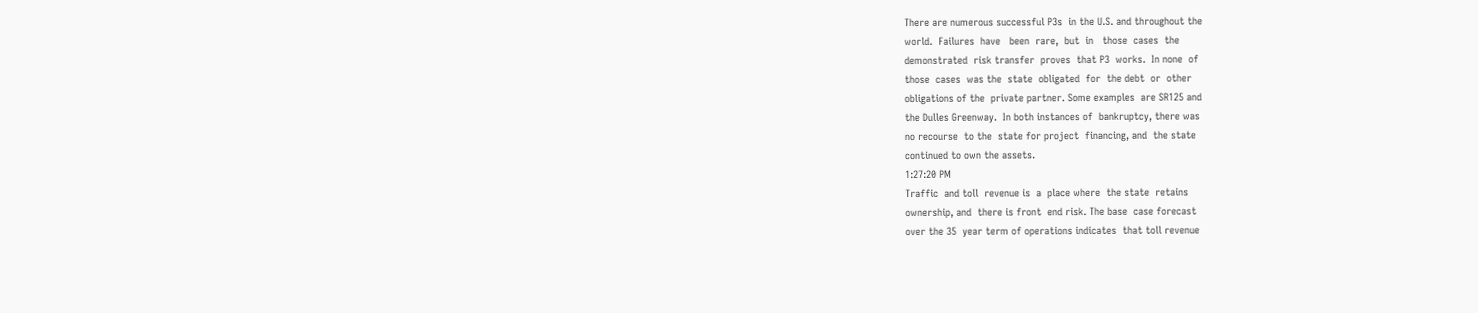There are numerous successful P3s  in the U.S. and throughout the
world.  Failures  have   been  rare,  but  in   those  cases  the
demonstrated  risk transfer  proves  that P3  works.  In none  of
those  cases  was the  state  obligated  for  the debt  or  other
obligations of the  private partner. Some examples  are SR125 and
the Dulles Greenway.  In both instances of  bankruptcy, there was
no recourse  to the  state for project  financing, and  the state
continued to own the assets.
1:27:20 PM
Traffic  and toll  revenue is  a  place where  the state  retains
ownership, and  there is front  end risk. The base  case forecast
over the 35  year term of operations indicates  that toll revenue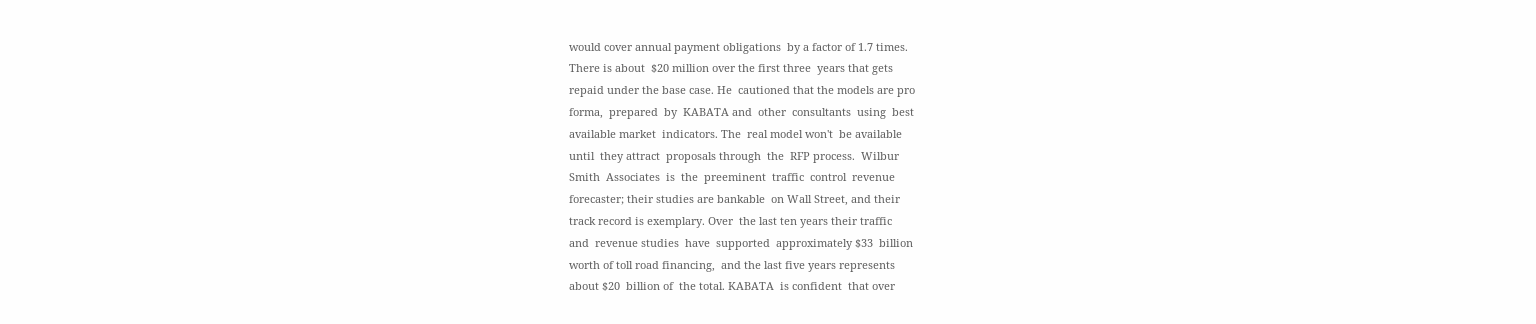would cover annual payment obligations  by a factor of 1.7 times.
There is about  $20 million over the first three  years that gets
repaid under the base case. He  cautioned that the models are pro
forma,  prepared  by  KABATA and  other  consultants  using  best
available market  indicators. The  real model won't  be available
until  they attract  proposals through  the  RFP process.  Wilbur
Smith  Associates  is  the  preeminent  traffic  control  revenue
forecaster; their studies are bankable  on Wall Street, and their
track record is exemplary. Over  the last ten years their traffic
and  revenue studies  have  supported  approximately $33  billion
worth of toll road financing,  and the last five years represents
about $20  billion of  the total. KABATA  is confident  that over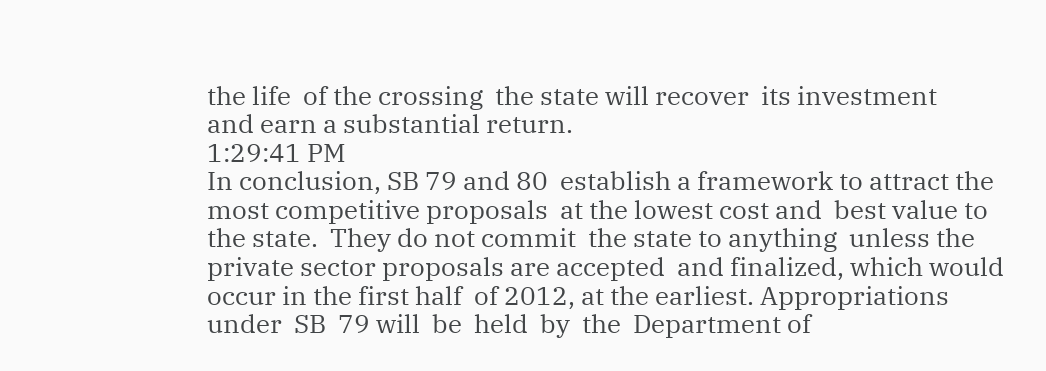the life  of the crossing  the state will recover  its investment
and earn a substantial return.
1:29:41 PM
In conclusion, SB 79 and 80  establish a framework to attract the
most competitive proposals  at the lowest cost and  best value to
the state.  They do not commit  the state to anything  unless the
private sector proposals are accepted  and finalized, which would
occur in the first half  of 2012, at the earliest. Appropriations
under  SB  79 will  be  held  by  the  Department of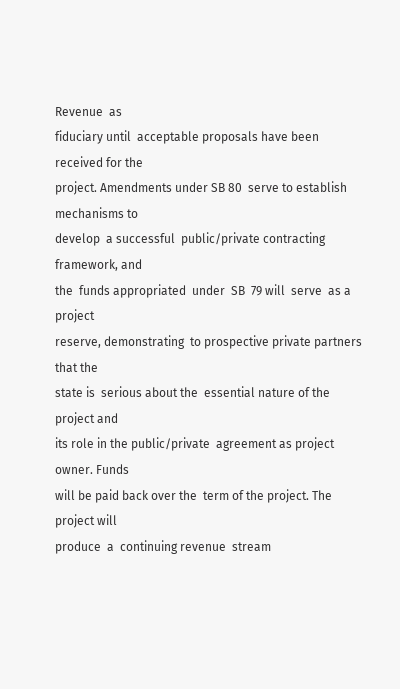Revenue  as
fiduciary until  acceptable proposals have been  received for the
project. Amendments under SB 80  serve to establish mechanisms to
develop  a successful  public/private contracting  framework, and
the  funds appropriated  under  SB  79 will  serve  as a  project
reserve, demonstrating  to prospective private partners  that the
state is  serious about the  essential nature of the  project and
its role in the public/private  agreement as project owner. Funds
will be paid back over the  term of the project. The project will
produce  a  continuing revenue  stream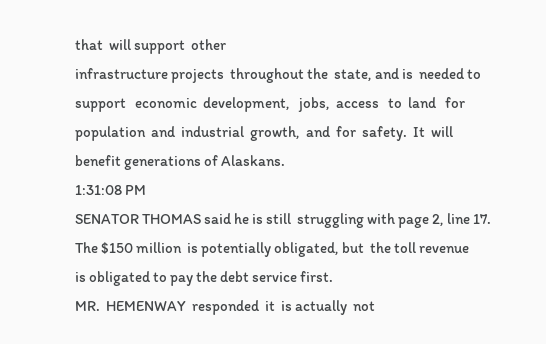that  will support  other
infrastructure projects  throughout the  state, and is  needed to
support   economic  development,   jobs,  access   to  land   for
population  and  industrial  growth,  and  for  safety.  It  will
benefit generations of Alaskans.
1:31:08 PM
SENATOR THOMAS said he is still  struggling with page 2, line 17.
The $150 million  is potentially obligated, but  the toll revenue
is obligated to pay the debt service first.
MR.  HEMENWAY  responded  it  is actually  not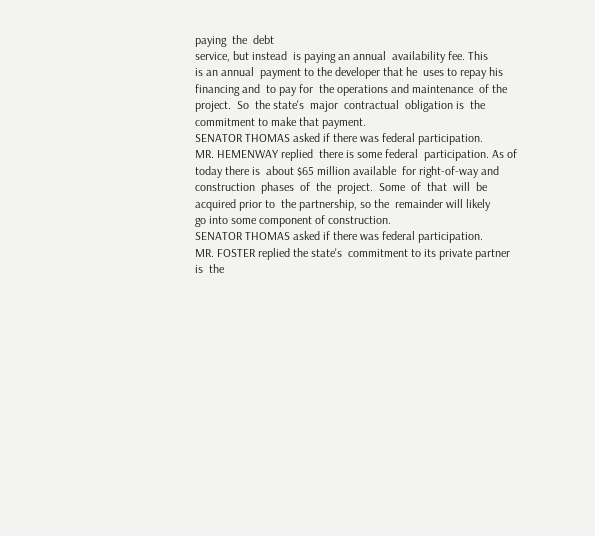paying  the  debt
service, but instead  is paying an annual  availability fee. This
is an annual  payment to the developer that he  uses to repay his
financing and  to pay for  the operations and maintenance  of the
project.  So  the state's  major  contractual  obligation is  the
commitment to make that payment.
SENATOR THOMAS asked if there was federal participation.
MR. HEMENWAY replied  there is some federal  participation. As of
today there is  about $65 million available  for right-of-way and
construction  phases  of  the  project.  Some  of  that  will  be
acquired prior to  the partnership, so the  remainder will likely
go into some component of construction.
SENATOR THOMAS asked if there was federal participation.
MR. FOSTER replied the state's  commitment to its private partner
is  the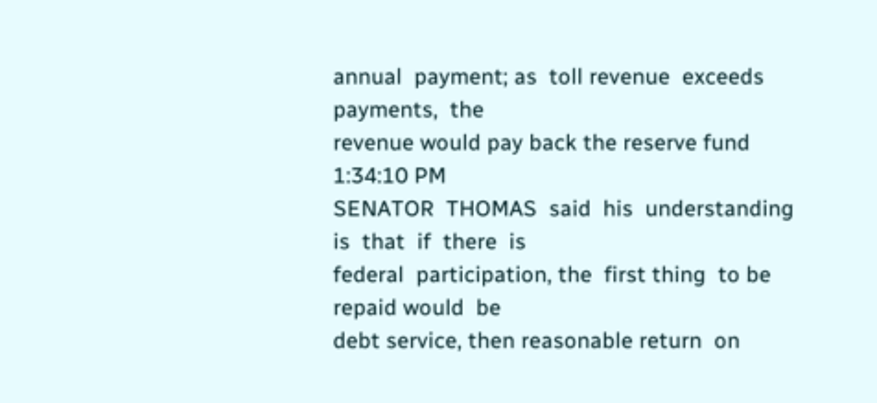annual  payment; as  toll revenue  exceeds payments,  the
revenue would pay back the reserve fund
1:34:10 PM
SENATOR  THOMAS  said  his  understanding is  that  if  there  is
federal  participation, the  first thing  to be  repaid would  be
debt service, then reasonable return  on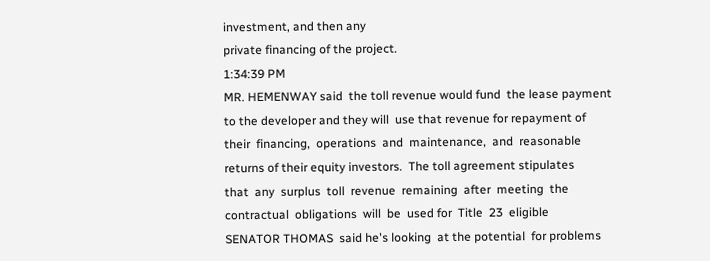investment, and then any
private financing of the project.
1:34:39 PM
MR. HEMENWAY said  the toll revenue would fund  the lease payment
to the developer and they will  use that revenue for repayment of
their  financing,  operations  and  maintenance,  and  reasonable
returns of their equity investors.  The toll agreement stipulates
that  any  surplus  toll  revenue  remaining  after  meeting  the
contractual  obligations  will  be  used for  Title  23  eligible
SENATOR THOMAS  said he's looking  at the potential  for problems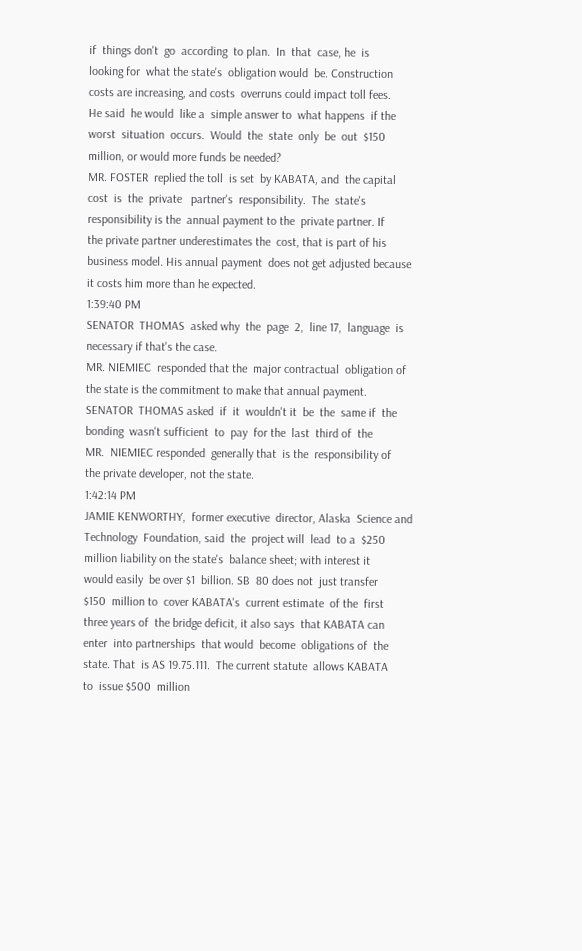if  things don't  go  according  to plan.  In  that  case, he  is
looking for  what the state's  obligation would  be. Construction
costs are increasing, and costs  overruns could impact toll fees.
He said  he would  like a  simple answer to  what happens  if the
worst  situation  occurs.  Would  the  state  only  be  out  $150
million, or would more funds be needed?
MR. FOSTER  replied the toll  is set  by KABATA, and  the capital
cost  is  the  private   partner's  responsibility.  The  state's
responsibility is the  annual payment to the  private partner. If
the private partner underestimates the  cost, that is part of his
business model. His annual payment  does not get adjusted because
it costs him more than he expected.
1:39:40 PM
SENATOR  THOMAS  asked why  the  page  2,  line 17,  language  is
necessary if that's the case.
MR. NIEMIEC  responded that the  major contractual  obligation of
the state is the commitment to make that annual payment.
SENATOR  THOMAS asked  if  it  wouldn't it  be  the  same if  the
bonding  wasn't sufficient  to  pay  for the  last  third of  the
MR.  NIEMIEC responded  generally that  is the  responsibility of
the private developer, not the state.
1:42:14 PM
JAMIE KENWORTHY,  former executive  director, Alaska  Science and
Technology  Foundation, said  the  project will  lead  to a  $250
million liability on the state's  balance sheet; with interest it
would easily  be over $1  billion. SB  80 does not  just transfer
$150  million to  cover KABATA's  current estimate  of the  first
three years of  the bridge deficit, it also says  that KABATA can
enter  into partnerships  that would  become  obligations of  the
state. That  is AS 19.75.111.  The current statute  allows KABATA
to  issue $500  million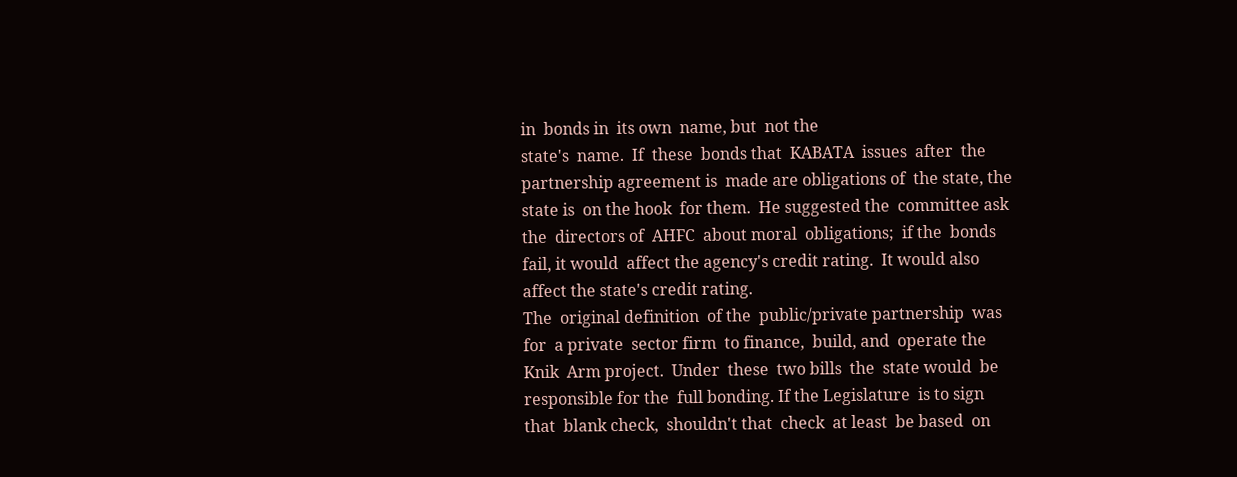in  bonds in  its own  name, but  not the
state's  name.  If  these  bonds that  KABATA  issues  after  the
partnership agreement is  made are obligations of  the state, the
state is  on the hook  for them.  He suggested the  committee ask
the  directors of  AHFC  about moral  obligations;  if the  bonds
fail, it would  affect the agency's credit rating.  It would also
affect the state's credit rating.
The  original definition  of the  public/private partnership  was
for  a private  sector firm  to finance,  build, and  operate the
Knik  Arm project.  Under  these  two bills  the  state would  be
responsible for the  full bonding. If the Legislature  is to sign
that  blank check,  shouldn't that  check  at least  be based  on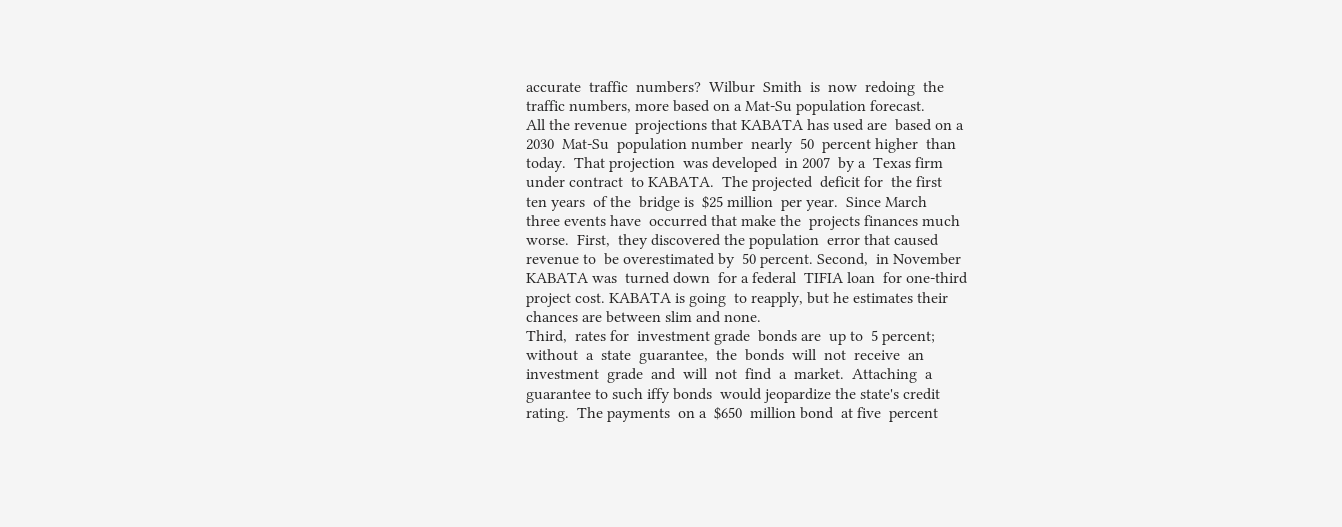accurate  traffic  numbers?  Wilbur  Smith  is  now  redoing  the
traffic numbers, more based on a Mat-Su population forecast.
All the revenue  projections that KABATA has used are  based on a
2030  Mat-Su  population number  nearly  50  percent higher  than
today.  That projection  was developed  in 2007  by a  Texas firm
under contract  to KABATA.  The projected  deficit for  the first
ten years  of the  bridge is  $25 million  per year.  Since March
three events have  occurred that make the  projects finances much
worse.  First,  they discovered the population  error that caused
revenue to  be overestimated by  50 percent. Second,  in November
KABATA was  turned down  for a federal  TIFIA loan  for one-third
project cost. KABATA is going  to reapply, but he estimates their
chances are between slim and none.
Third,  rates for  investment grade  bonds are  up to  5 percent;
without  a  state  guarantee,  the  bonds  will  not  receive  an
investment  grade  and  will  not  find  a  market.  Attaching  a
guarantee to such iffy bonds  would jeopardize the state's credit
rating.  The payments  on a  $650  million bond  at five  percent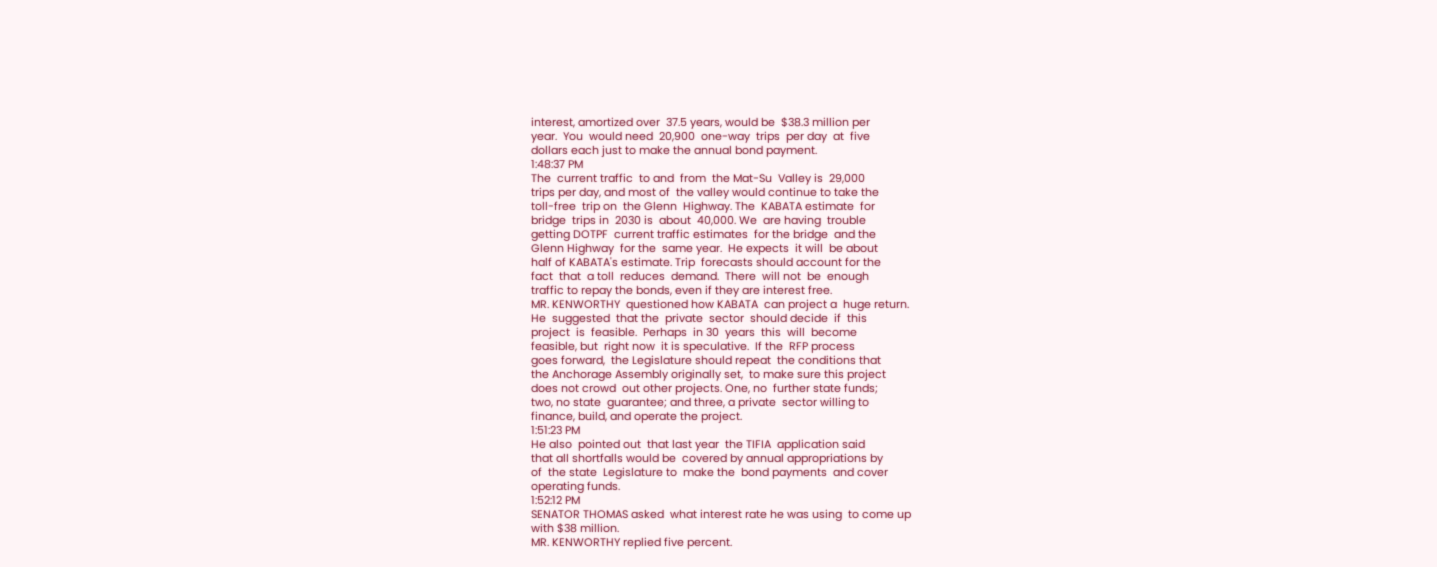interest, amortized over  37.5 years, would be  $38.3 million per
year.  You  would need  20,900  one-way  trips  per day  at  five
dollars each just to make the annual bond payment.
1:48:37 PM
The  current traffic  to and  from  the Mat-Su  Valley is  29,000
trips per day, and most of  the valley would continue to take the
toll-free  trip on  the Glenn  Highway. The  KABATA estimate  for
bridge  trips in  2030 is  about  40,000. We  are having  trouble
getting DOTPF  current traffic estimates  for the bridge  and the
Glenn Highway  for the  same year.  He expects  it will  be about
half of KABATA's estimate. Trip  forecasts should account for the
fact  that  a toll  reduces  demand.  There  will not  be  enough
traffic to repay the bonds, even if they are interest free.
MR. KENWORTHY  questioned how KABATA  can project a  huge return.
He  suggested  that the  private  sector  should decide  if  this
project  is  feasible.  Perhaps  in 30  years  this  will  become
feasible, but  right now  it is speculative.  If the  RFP process
goes forward,  the Legislature should repeat  the conditions that
the Anchorage Assembly originally set,  to make sure this project
does not crowd  out other projects. One, no  further state funds;
two, no state  guarantee; and three, a private  sector willing to
finance, build, and operate the project.
1:51:23 PM
He also  pointed out  that last year  the TIFIA  application said
that all shortfalls would be  covered by annual appropriations by
of  the state  Legislature to  make the  bond payments  and cover
operating funds.
1:52:12 PM
SENATOR THOMAS asked  what interest rate he was using  to come up
with $38 million.
MR. KENWORTHY replied five percent.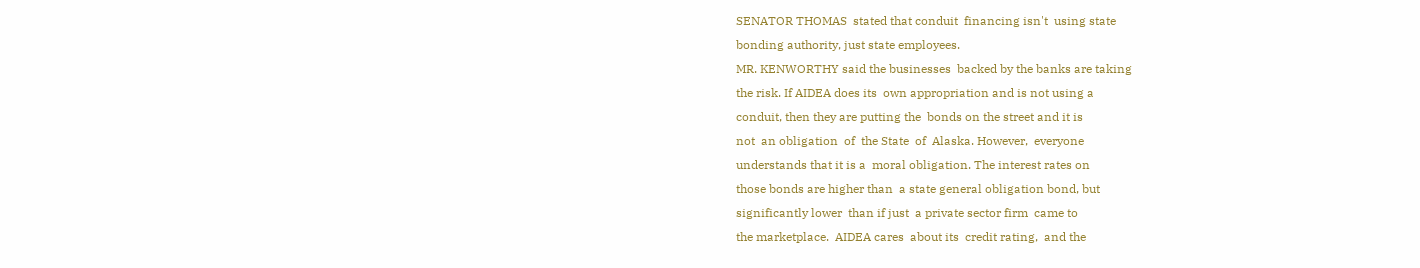SENATOR THOMAS  stated that conduit  financing isn't  using state
bonding authority, just state employees.
MR. KENWORTHY said the businesses  backed by the banks are taking
the risk. If AIDEA does its  own appropriation and is not using a
conduit, then they are putting the  bonds on the street and it is
not  an obligation  of  the State  of  Alaska. However,  everyone
understands that it is a  moral obligation. The interest rates on
those bonds are higher than  a state general obligation bond, but
significantly lower  than if just  a private sector firm  came to
the marketplace.  AIDEA cares  about its  credit rating,  and the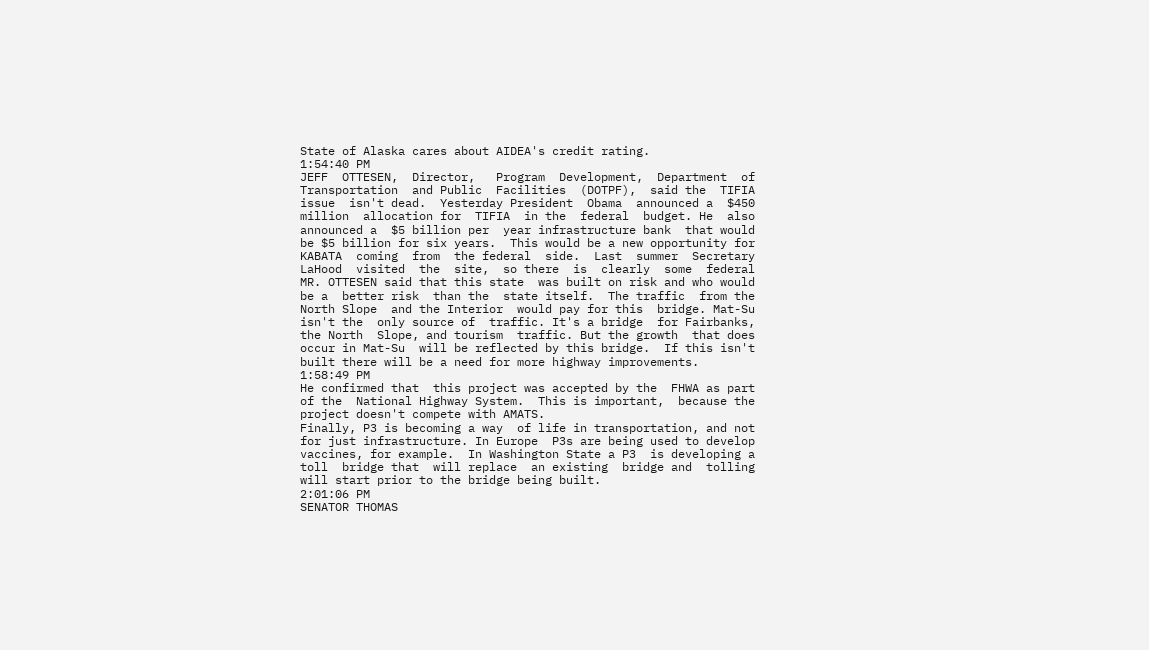State of Alaska cares about AIDEA's credit rating.
1:54:40 PM
JEFF  OTTESEN,  Director,   Program  Development,  Department  of
Transportation  and Public  Facilities  (DOTPF),  said the  TIFIA
issue  isn't dead.  Yesterday President  Obama  announced a  $450
million  allocation for  TIFIA  in the  federal  budget. He  also
announced a  $5 billion per  year infrastructure bank  that would
be $5 billion for six years.  This would be a new opportunity for
KABATA  coming  from  the federal  side.  Last  summer  Secretary
LaHood  visited  the  site,  so there  is  clearly  some  federal
MR. OTTESEN said that this state  was built on risk and who would
be a  better risk  than the  state itself.  The traffic  from the
North Slope  and the Interior  would pay for this  bridge. Mat-Su
isn't the  only source of  traffic. It's a bridge  for Fairbanks,
the North  Slope, and tourism  traffic. But the growth  that does
occur in Mat-Su  will be reflected by this bridge.  If this isn't
built there will be a need for more highway improvements.
1:58:49 PM
He confirmed that  this project was accepted by the  FHWA as part
of the  National Highway System.  This is important,  because the
project doesn't compete with AMATS.
Finally, P3 is becoming a way  of life in transportation, and not
for just infrastructure. In Europe  P3s are being used to develop
vaccines, for example.  In Washington State a P3  is developing a
toll  bridge that  will replace  an existing  bridge and  tolling
will start prior to the bridge being built.
2:01:06 PM
SENATOR THOMAS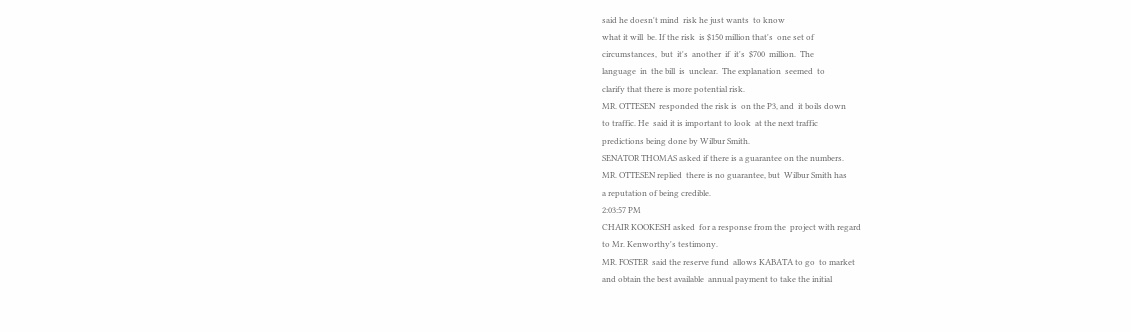said he doesn't mind  risk he just wants  to know
what it will  be. If the risk  is $150 million that's  one set of
circumstances,  but  it's  another  if  it's  $700  million.  The
language  in  the bill  is  unclear.  The explanation  seemed  to
clarify that there is more potential risk.
MR. OTTESEN  responded the risk is  on the P3, and  it boils down
to traffic. He  said it is important to look  at the next traffic
predictions being done by Wilbur Smith.
SENATOR THOMAS asked if there is a guarantee on the numbers.
MR. OTTESEN replied  there is no guarantee, but  Wilbur Smith has
a reputation of being credible.
2:03:57 PM
CHAIR KOOKESH asked  for a response from the  project with regard
to Mr. Kenworthy's testimony.
MR. FOSTER  said the reserve fund  allows KABATA to go  to market
and obtain the best available  annual payment to take the initial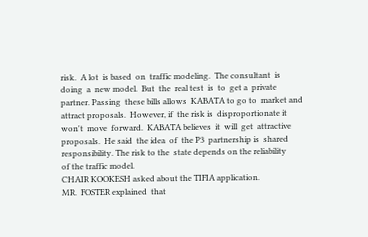risk.  A lot  is based  on  traffic modeling.  The consultant  is
doing  a  new model.  But  the  real test  is  to  get a  private
partner. Passing  these bills allows  KABATA to go to  market and
attract proposals.  However, if  the risk is  disproportionate it
won't  move  forward.  KABATA believes  it  will  get  attractive
proposals.  He said  the idea  of  the P3  partnership is  shared
responsibility. The risk to the  state depends on the reliability
of the traffic model.
CHAIR KOOKESH asked about the TIFIA application.
MR.  FOSTER explained  that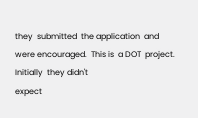they  submitted  the application  and
were encouraged.  This is  a DOT  project. Initially  they didn't
expect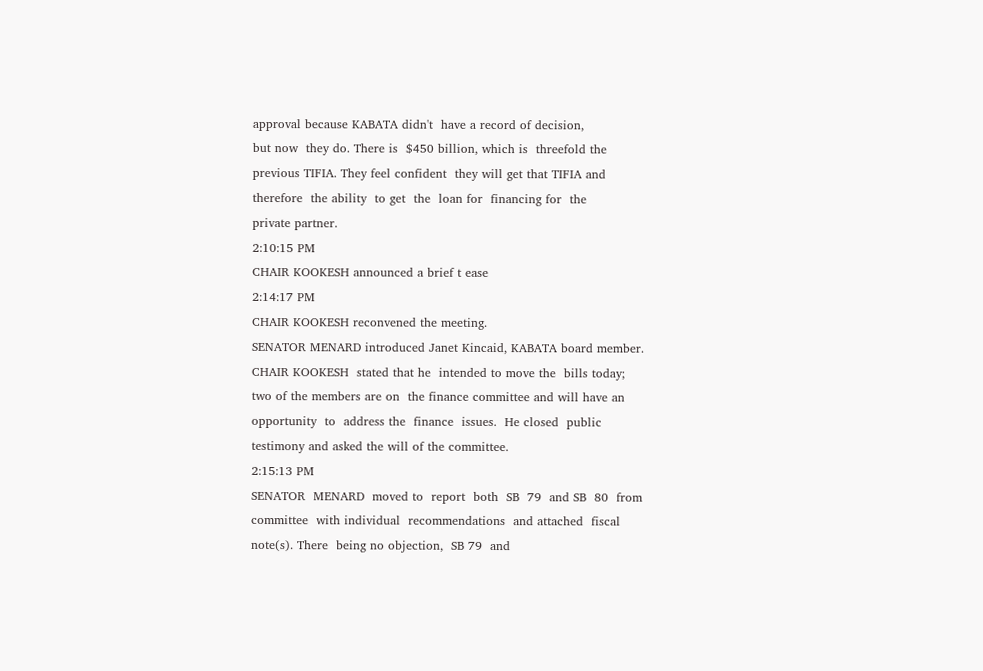approval because KABATA didn't  have a record of decision,
but now  they do. There is  $450 billion, which is  threefold the
previous TIFIA. They feel confident  they will get that TIFIA and
therefore  the ability  to get  the  loan for  financing for  the
private partner.
2:10:15 PM
CHAIR KOOKESH announced a brief t ease
2:14:17 PM
CHAIR KOOKESH reconvened the meeting.
SENATOR MENARD introduced Janet Kincaid, KABATA board member.
CHAIR KOOKESH  stated that he  intended to move the  bills today;
two of the members are on  the finance committee and will have an
opportunity  to  address the  finance  issues.  He closed  public
testimony and asked the will of the committee.
2:15:13 PM
SENATOR  MENARD  moved to  report  both  SB  79  and SB  80  from
committee  with individual  recommendations  and attached  fiscal
note(s). There  being no objection,  SB 79  and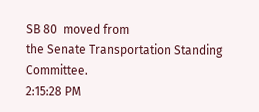SB 80  moved from
the Senate Transportation Standing Committee.
2:15:28 PM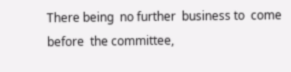There being  no further  business to  come before  the committee,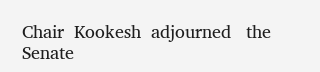Chair  Kookesh  adjourned   the  Senate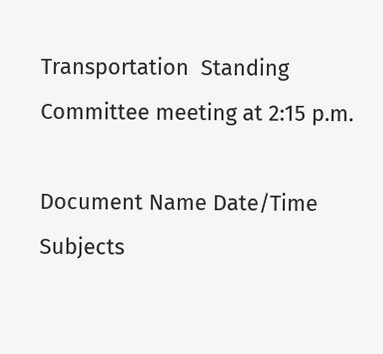Transportation  Standing
Committee meeting at 2:15 p.m.

Document Name Date/Time Subjects